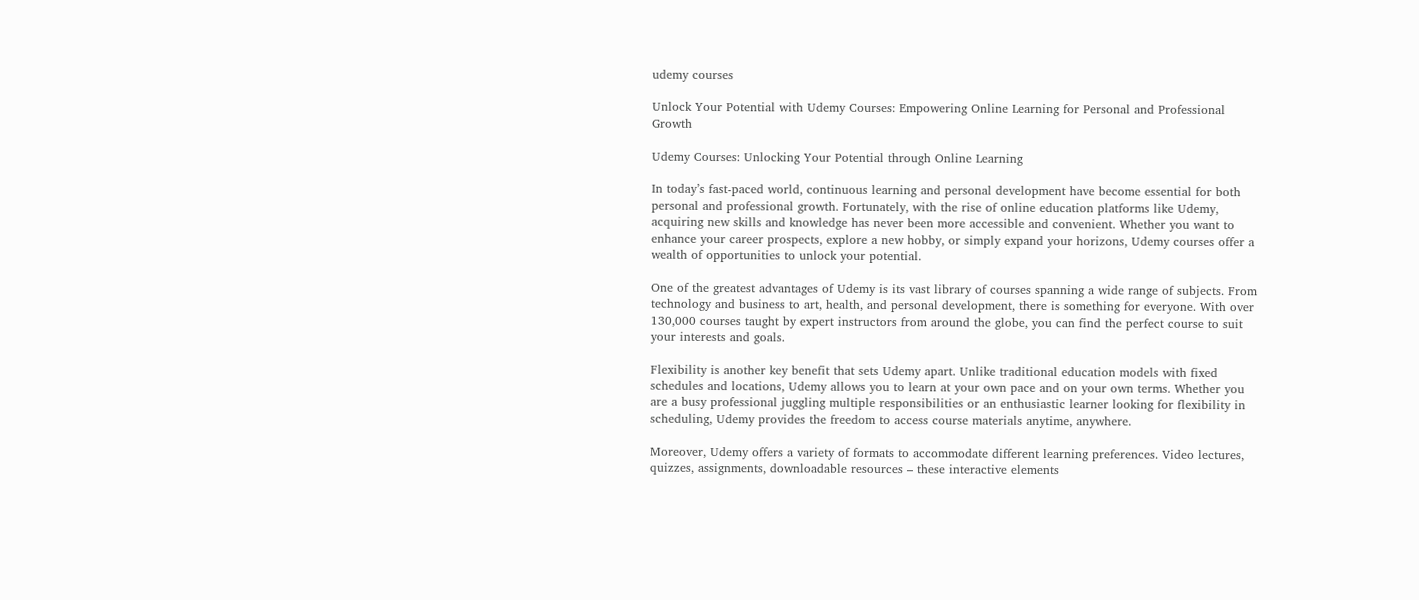udemy courses

Unlock Your Potential with Udemy Courses: Empowering Online Learning for Personal and Professional Growth

Udemy Courses: Unlocking Your Potential through Online Learning

In today’s fast-paced world, continuous learning and personal development have become essential for both personal and professional growth. Fortunately, with the rise of online education platforms like Udemy, acquiring new skills and knowledge has never been more accessible and convenient. Whether you want to enhance your career prospects, explore a new hobby, or simply expand your horizons, Udemy courses offer a wealth of opportunities to unlock your potential.

One of the greatest advantages of Udemy is its vast library of courses spanning a wide range of subjects. From technology and business to art, health, and personal development, there is something for everyone. With over 130,000 courses taught by expert instructors from around the globe, you can find the perfect course to suit your interests and goals.

Flexibility is another key benefit that sets Udemy apart. Unlike traditional education models with fixed schedules and locations, Udemy allows you to learn at your own pace and on your own terms. Whether you are a busy professional juggling multiple responsibilities or an enthusiastic learner looking for flexibility in scheduling, Udemy provides the freedom to access course materials anytime, anywhere.

Moreover, Udemy offers a variety of formats to accommodate different learning preferences. Video lectures, quizzes, assignments, downloadable resources – these interactive elements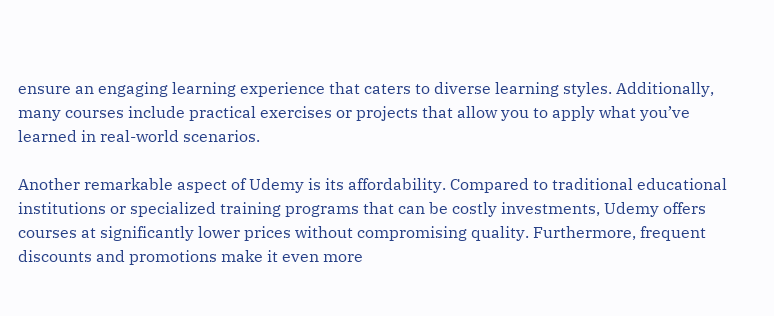ensure an engaging learning experience that caters to diverse learning styles. Additionally, many courses include practical exercises or projects that allow you to apply what you’ve learned in real-world scenarios.

Another remarkable aspect of Udemy is its affordability. Compared to traditional educational institutions or specialized training programs that can be costly investments, Udemy offers courses at significantly lower prices without compromising quality. Furthermore, frequent discounts and promotions make it even more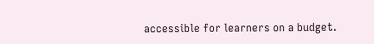accessible for learners on a budget.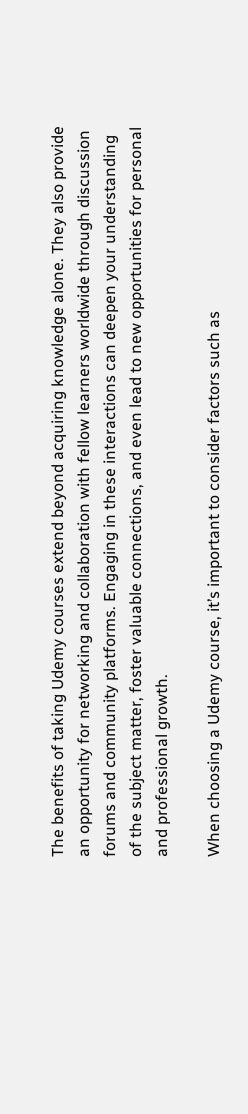The benefits of taking Udemy courses extend beyond acquiring knowledge alone. They also provide an opportunity for networking and collaboration with fellow learners worldwide through discussion forums and community platforms. Engaging in these interactions can deepen your understanding of the subject matter, foster valuable connections, and even lead to new opportunities for personal and professional growth.

When choosing a Udemy course, it’s important to consider factors such as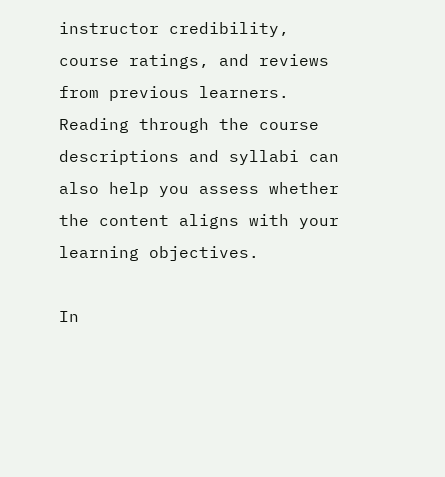instructor credibility, course ratings, and reviews from previous learners. Reading through the course descriptions and syllabi can also help you assess whether the content aligns with your learning objectives.

In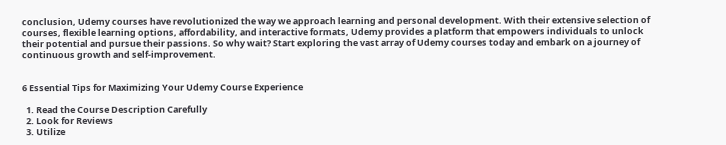conclusion, Udemy courses have revolutionized the way we approach learning and personal development. With their extensive selection of courses, flexible learning options, affordability, and interactive formats, Udemy provides a platform that empowers individuals to unlock their potential and pursue their passions. So why wait? Start exploring the vast array of Udemy courses today and embark on a journey of continuous growth and self-improvement.


6 Essential Tips for Maximizing Your Udemy Course Experience

  1. Read the Course Description Carefully
  2. Look for Reviews
  3. Utilize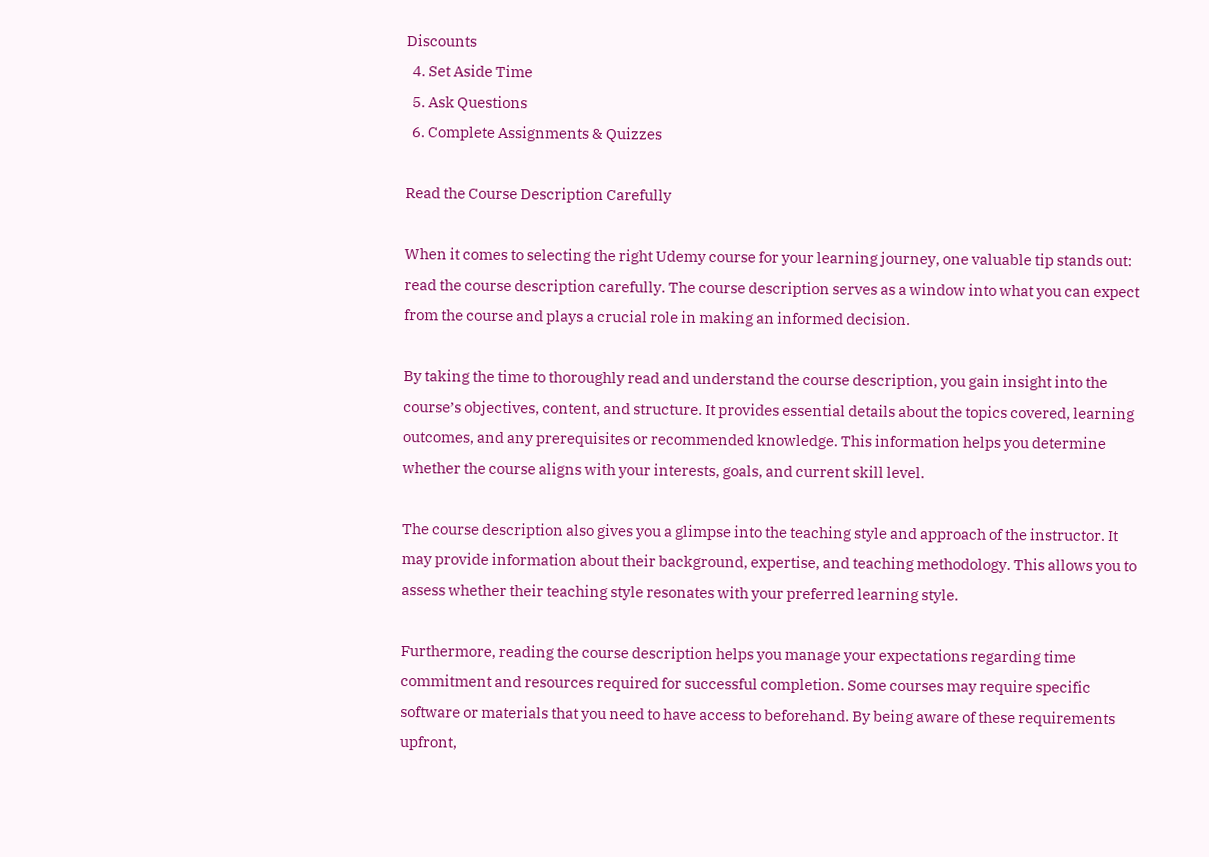Discounts
  4. Set Aside Time
  5. Ask Questions
  6. Complete Assignments & Quizzes

Read the Course Description Carefully

When it comes to selecting the right Udemy course for your learning journey, one valuable tip stands out: read the course description carefully. The course description serves as a window into what you can expect from the course and plays a crucial role in making an informed decision.

By taking the time to thoroughly read and understand the course description, you gain insight into the course’s objectives, content, and structure. It provides essential details about the topics covered, learning outcomes, and any prerequisites or recommended knowledge. This information helps you determine whether the course aligns with your interests, goals, and current skill level.

The course description also gives you a glimpse into the teaching style and approach of the instructor. It may provide information about their background, expertise, and teaching methodology. This allows you to assess whether their teaching style resonates with your preferred learning style.

Furthermore, reading the course description helps you manage your expectations regarding time commitment and resources required for successful completion. Some courses may require specific software or materials that you need to have access to beforehand. By being aware of these requirements upfront,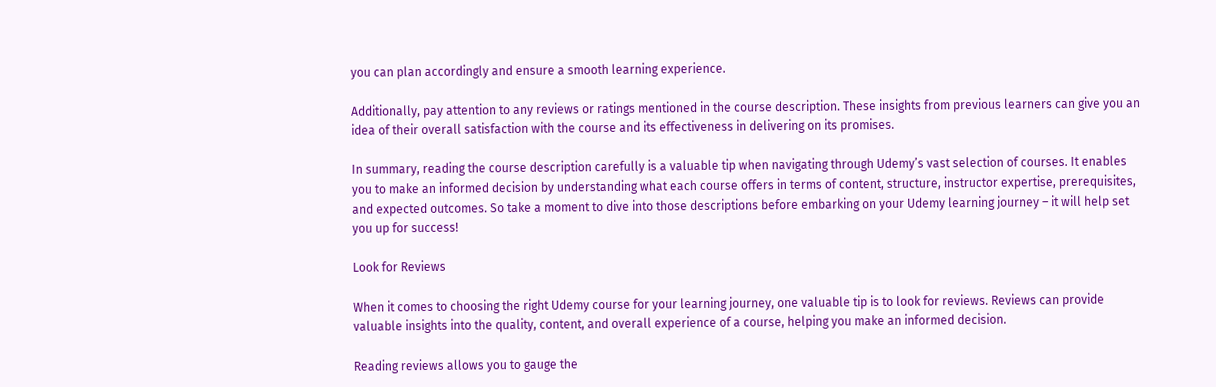you can plan accordingly and ensure a smooth learning experience.

Additionally, pay attention to any reviews or ratings mentioned in the course description. These insights from previous learners can give you an idea of their overall satisfaction with the course and its effectiveness in delivering on its promises.

In summary, reading the course description carefully is a valuable tip when navigating through Udemy’s vast selection of courses. It enables you to make an informed decision by understanding what each course offers in terms of content, structure, instructor expertise, prerequisites, and expected outcomes. So take a moment to dive into those descriptions before embarking on your Udemy learning journey – it will help set you up for success!

Look for Reviews

When it comes to choosing the right Udemy course for your learning journey, one valuable tip is to look for reviews. Reviews can provide valuable insights into the quality, content, and overall experience of a course, helping you make an informed decision.

Reading reviews allows you to gauge the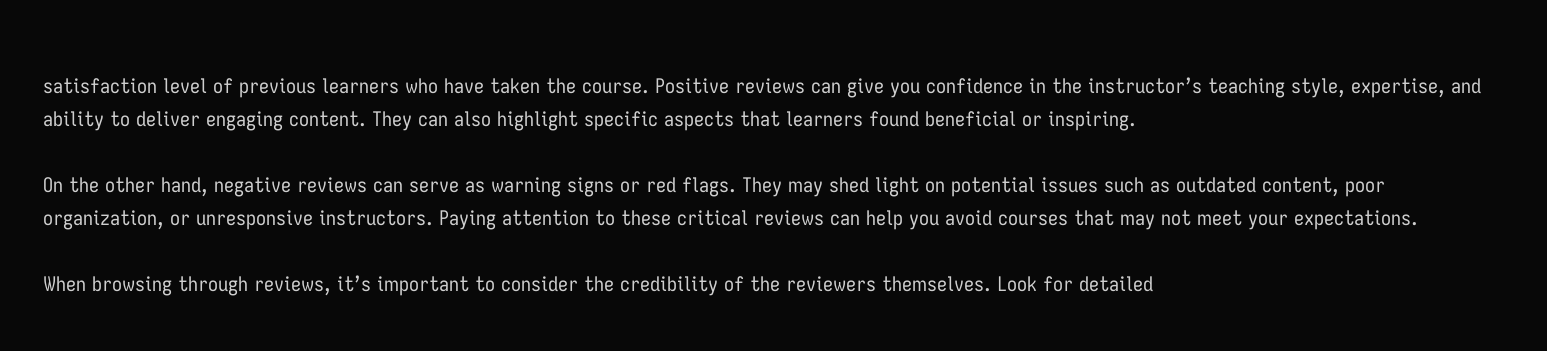satisfaction level of previous learners who have taken the course. Positive reviews can give you confidence in the instructor’s teaching style, expertise, and ability to deliver engaging content. They can also highlight specific aspects that learners found beneficial or inspiring.

On the other hand, negative reviews can serve as warning signs or red flags. They may shed light on potential issues such as outdated content, poor organization, or unresponsive instructors. Paying attention to these critical reviews can help you avoid courses that may not meet your expectations.

When browsing through reviews, it’s important to consider the credibility of the reviewers themselves. Look for detailed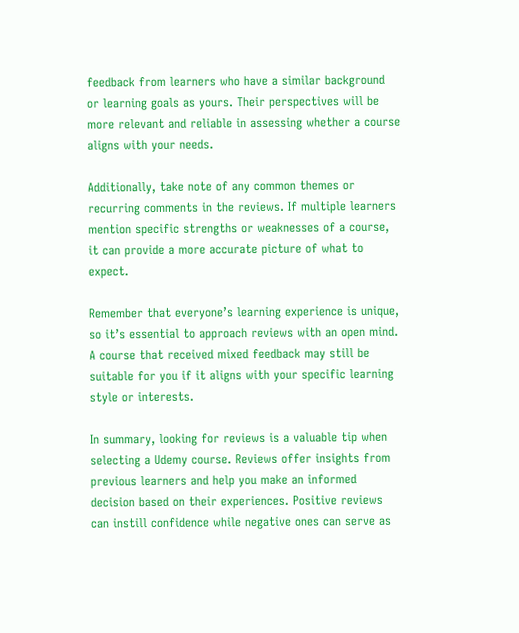feedback from learners who have a similar background or learning goals as yours. Their perspectives will be more relevant and reliable in assessing whether a course aligns with your needs.

Additionally, take note of any common themes or recurring comments in the reviews. If multiple learners mention specific strengths or weaknesses of a course, it can provide a more accurate picture of what to expect.

Remember that everyone’s learning experience is unique, so it’s essential to approach reviews with an open mind. A course that received mixed feedback may still be suitable for you if it aligns with your specific learning style or interests.

In summary, looking for reviews is a valuable tip when selecting a Udemy course. Reviews offer insights from previous learners and help you make an informed decision based on their experiences. Positive reviews can instill confidence while negative ones can serve as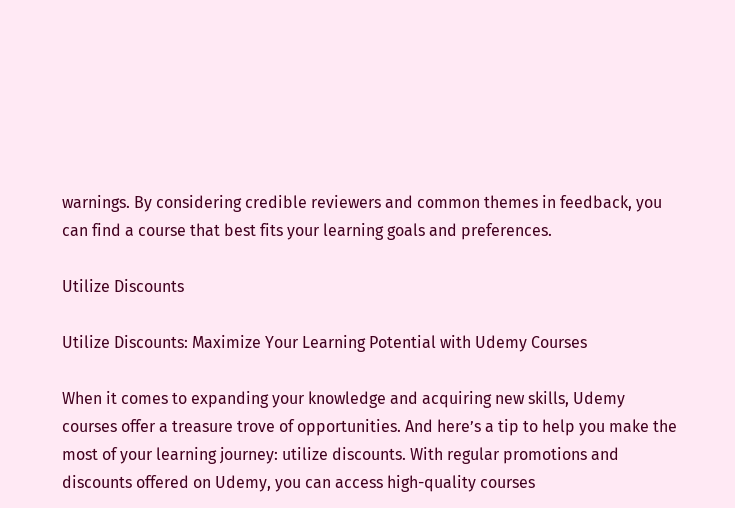warnings. By considering credible reviewers and common themes in feedback, you can find a course that best fits your learning goals and preferences.

Utilize Discounts

Utilize Discounts: Maximize Your Learning Potential with Udemy Courses

When it comes to expanding your knowledge and acquiring new skills, Udemy courses offer a treasure trove of opportunities. And here’s a tip to help you make the most of your learning journey: utilize discounts. With regular promotions and discounts offered on Udemy, you can access high-quality courses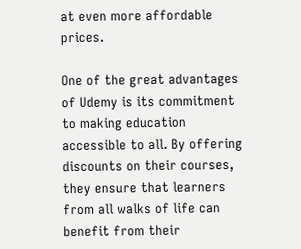at even more affordable prices.

One of the great advantages of Udemy is its commitment to making education accessible to all. By offering discounts on their courses, they ensure that learners from all walks of life can benefit from their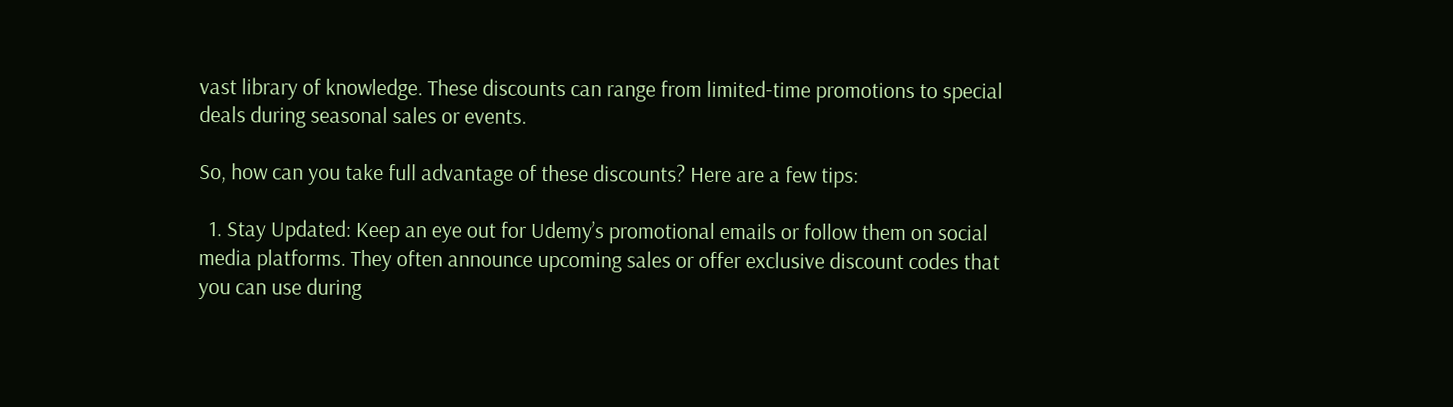vast library of knowledge. These discounts can range from limited-time promotions to special deals during seasonal sales or events.

So, how can you take full advantage of these discounts? Here are a few tips:

  1. Stay Updated: Keep an eye out for Udemy’s promotional emails or follow them on social media platforms. They often announce upcoming sales or offer exclusive discount codes that you can use during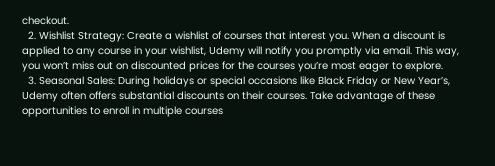checkout.
  2. Wishlist Strategy: Create a wishlist of courses that interest you. When a discount is applied to any course in your wishlist, Udemy will notify you promptly via email. This way, you won’t miss out on discounted prices for the courses you’re most eager to explore.
  3. Seasonal Sales: During holidays or special occasions like Black Friday or New Year’s, Udemy often offers substantial discounts on their courses. Take advantage of these opportunities to enroll in multiple courses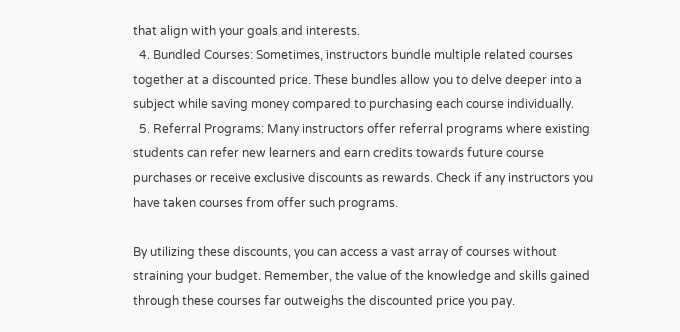that align with your goals and interests.
  4. Bundled Courses: Sometimes, instructors bundle multiple related courses together at a discounted price. These bundles allow you to delve deeper into a subject while saving money compared to purchasing each course individually.
  5. Referral Programs: Many instructors offer referral programs where existing students can refer new learners and earn credits towards future course purchases or receive exclusive discounts as rewards. Check if any instructors you have taken courses from offer such programs.

By utilizing these discounts, you can access a vast array of courses without straining your budget. Remember, the value of the knowledge and skills gained through these courses far outweighs the discounted price you pay.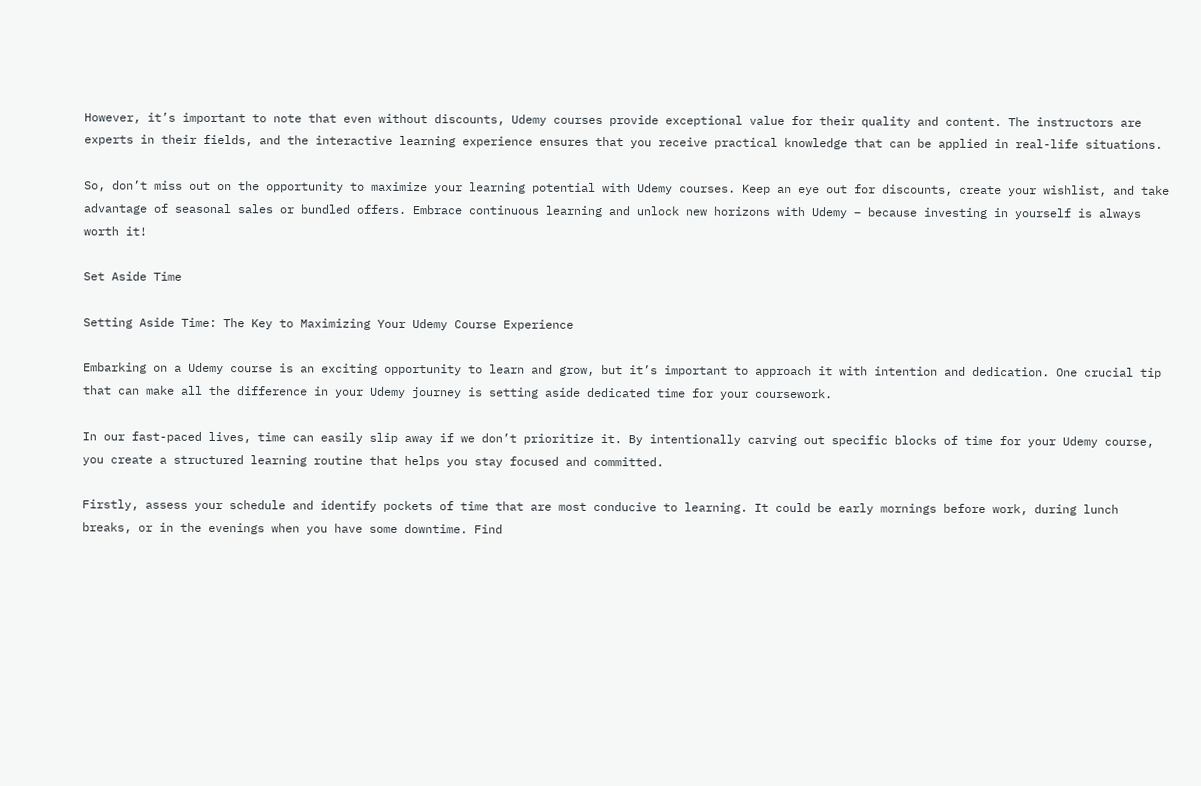However, it’s important to note that even without discounts, Udemy courses provide exceptional value for their quality and content. The instructors are experts in their fields, and the interactive learning experience ensures that you receive practical knowledge that can be applied in real-life situations.

So, don’t miss out on the opportunity to maximize your learning potential with Udemy courses. Keep an eye out for discounts, create your wishlist, and take advantage of seasonal sales or bundled offers. Embrace continuous learning and unlock new horizons with Udemy – because investing in yourself is always worth it!

Set Aside Time

Setting Aside Time: The Key to Maximizing Your Udemy Course Experience

Embarking on a Udemy course is an exciting opportunity to learn and grow, but it’s important to approach it with intention and dedication. One crucial tip that can make all the difference in your Udemy journey is setting aside dedicated time for your coursework.

In our fast-paced lives, time can easily slip away if we don’t prioritize it. By intentionally carving out specific blocks of time for your Udemy course, you create a structured learning routine that helps you stay focused and committed.

Firstly, assess your schedule and identify pockets of time that are most conducive to learning. It could be early mornings before work, during lunch breaks, or in the evenings when you have some downtime. Find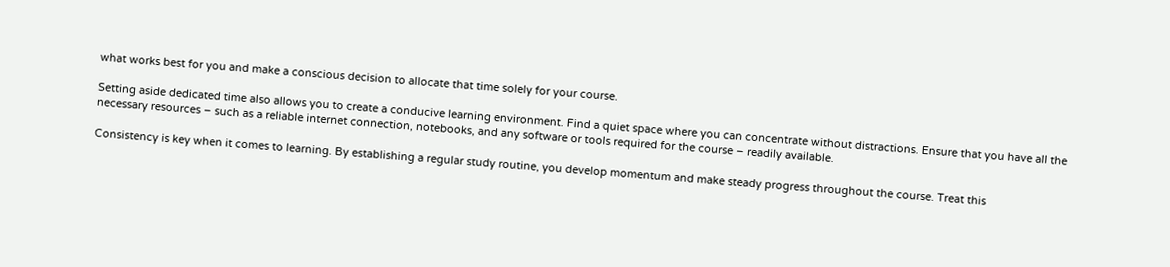what works best for you and make a conscious decision to allocate that time solely for your course.

Setting aside dedicated time also allows you to create a conducive learning environment. Find a quiet space where you can concentrate without distractions. Ensure that you have all the necessary resources – such as a reliable internet connection, notebooks, and any software or tools required for the course – readily available.

Consistency is key when it comes to learning. By establishing a regular study routine, you develop momentum and make steady progress throughout the course. Treat this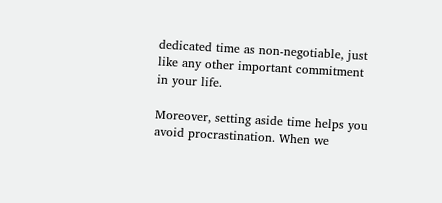dedicated time as non-negotiable, just like any other important commitment in your life.

Moreover, setting aside time helps you avoid procrastination. When we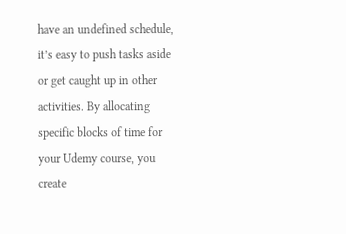have an undefined schedule, it’s easy to push tasks aside or get caught up in other activities. By allocating specific blocks of time for your Udemy course, you create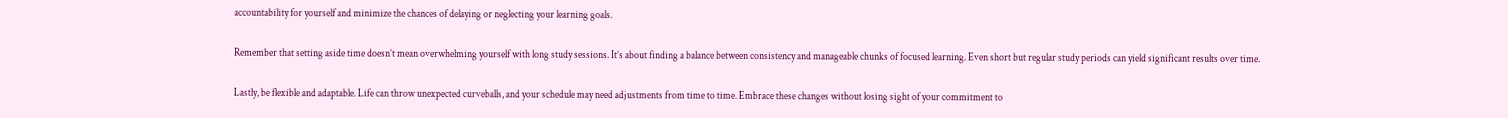accountability for yourself and minimize the chances of delaying or neglecting your learning goals.

Remember that setting aside time doesn’t mean overwhelming yourself with long study sessions. It’s about finding a balance between consistency and manageable chunks of focused learning. Even short but regular study periods can yield significant results over time.

Lastly, be flexible and adaptable. Life can throw unexpected curveballs, and your schedule may need adjustments from time to time. Embrace these changes without losing sight of your commitment to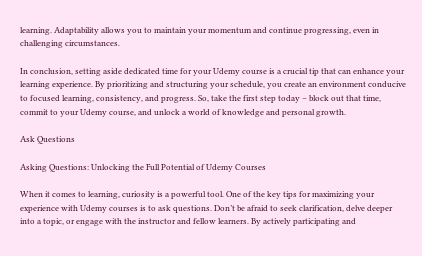learning. Adaptability allows you to maintain your momentum and continue progressing, even in challenging circumstances.

In conclusion, setting aside dedicated time for your Udemy course is a crucial tip that can enhance your learning experience. By prioritizing and structuring your schedule, you create an environment conducive to focused learning, consistency, and progress. So, take the first step today – block out that time, commit to your Udemy course, and unlock a world of knowledge and personal growth.

Ask Questions

Asking Questions: Unlocking the Full Potential of Udemy Courses

When it comes to learning, curiosity is a powerful tool. One of the key tips for maximizing your experience with Udemy courses is to ask questions. Don’t be afraid to seek clarification, delve deeper into a topic, or engage with the instructor and fellow learners. By actively participating and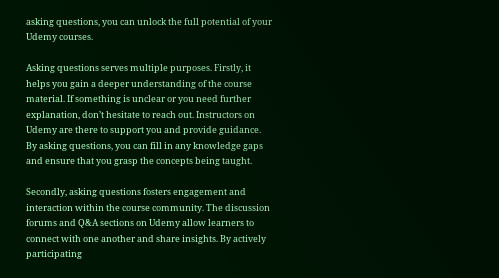asking questions, you can unlock the full potential of your Udemy courses.

Asking questions serves multiple purposes. Firstly, it helps you gain a deeper understanding of the course material. If something is unclear or you need further explanation, don’t hesitate to reach out. Instructors on Udemy are there to support you and provide guidance. By asking questions, you can fill in any knowledge gaps and ensure that you grasp the concepts being taught.

Secondly, asking questions fosters engagement and interaction within the course community. The discussion forums and Q&A sections on Udemy allow learners to connect with one another and share insights. By actively participating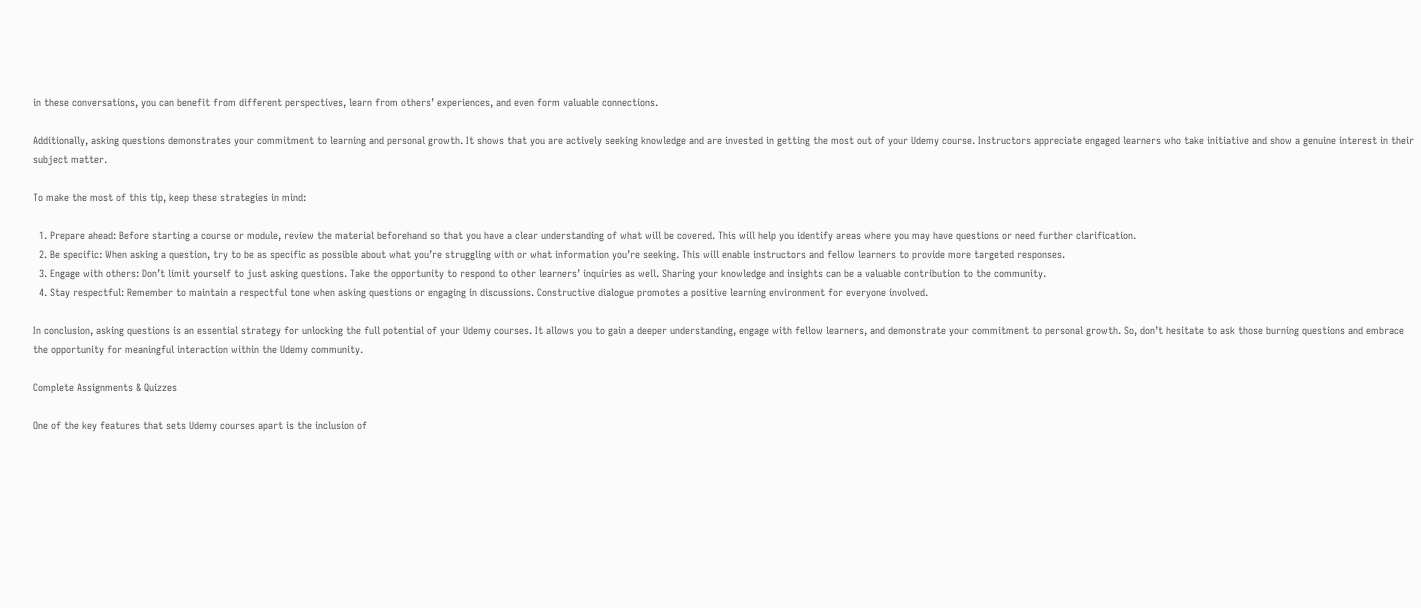in these conversations, you can benefit from different perspectives, learn from others’ experiences, and even form valuable connections.

Additionally, asking questions demonstrates your commitment to learning and personal growth. It shows that you are actively seeking knowledge and are invested in getting the most out of your Udemy course. Instructors appreciate engaged learners who take initiative and show a genuine interest in their subject matter.

To make the most of this tip, keep these strategies in mind:

  1. Prepare ahead: Before starting a course or module, review the material beforehand so that you have a clear understanding of what will be covered. This will help you identify areas where you may have questions or need further clarification.
  2. Be specific: When asking a question, try to be as specific as possible about what you’re struggling with or what information you’re seeking. This will enable instructors and fellow learners to provide more targeted responses.
  3. Engage with others: Don’t limit yourself to just asking questions. Take the opportunity to respond to other learners’ inquiries as well. Sharing your knowledge and insights can be a valuable contribution to the community.
  4. Stay respectful: Remember to maintain a respectful tone when asking questions or engaging in discussions. Constructive dialogue promotes a positive learning environment for everyone involved.

In conclusion, asking questions is an essential strategy for unlocking the full potential of your Udemy courses. It allows you to gain a deeper understanding, engage with fellow learners, and demonstrate your commitment to personal growth. So, don’t hesitate to ask those burning questions and embrace the opportunity for meaningful interaction within the Udemy community.

Complete Assignments & Quizzes

One of the key features that sets Udemy courses apart is the inclusion of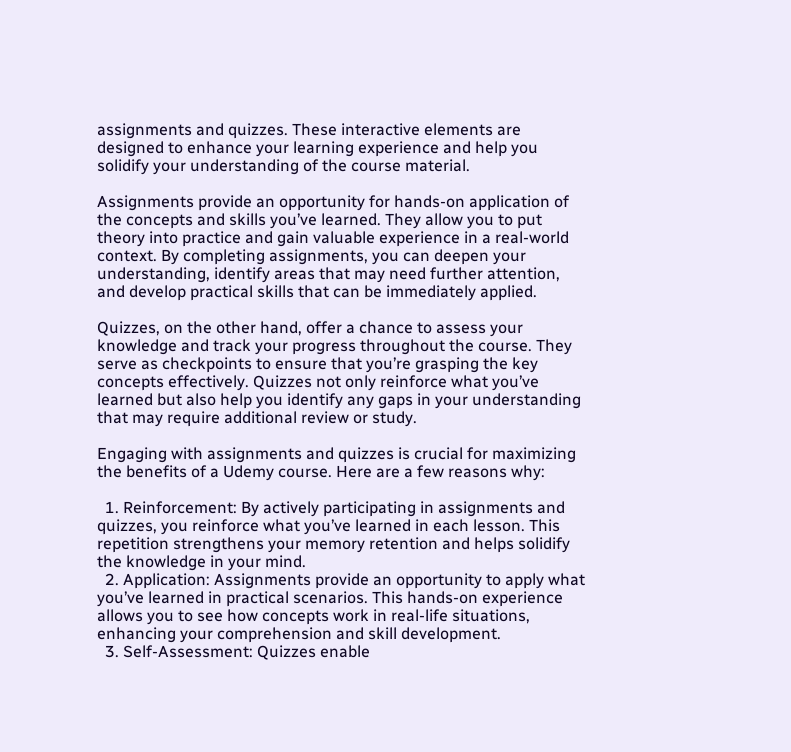assignments and quizzes. These interactive elements are designed to enhance your learning experience and help you solidify your understanding of the course material.

Assignments provide an opportunity for hands-on application of the concepts and skills you’ve learned. They allow you to put theory into practice and gain valuable experience in a real-world context. By completing assignments, you can deepen your understanding, identify areas that may need further attention, and develop practical skills that can be immediately applied.

Quizzes, on the other hand, offer a chance to assess your knowledge and track your progress throughout the course. They serve as checkpoints to ensure that you’re grasping the key concepts effectively. Quizzes not only reinforce what you’ve learned but also help you identify any gaps in your understanding that may require additional review or study.

Engaging with assignments and quizzes is crucial for maximizing the benefits of a Udemy course. Here are a few reasons why:

  1. Reinforcement: By actively participating in assignments and quizzes, you reinforce what you’ve learned in each lesson. This repetition strengthens your memory retention and helps solidify the knowledge in your mind.
  2. Application: Assignments provide an opportunity to apply what you’ve learned in practical scenarios. This hands-on experience allows you to see how concepts work in real-life situations, enhancing your comprehension and skill development.
  3. Self-Assessment: Quizzes enable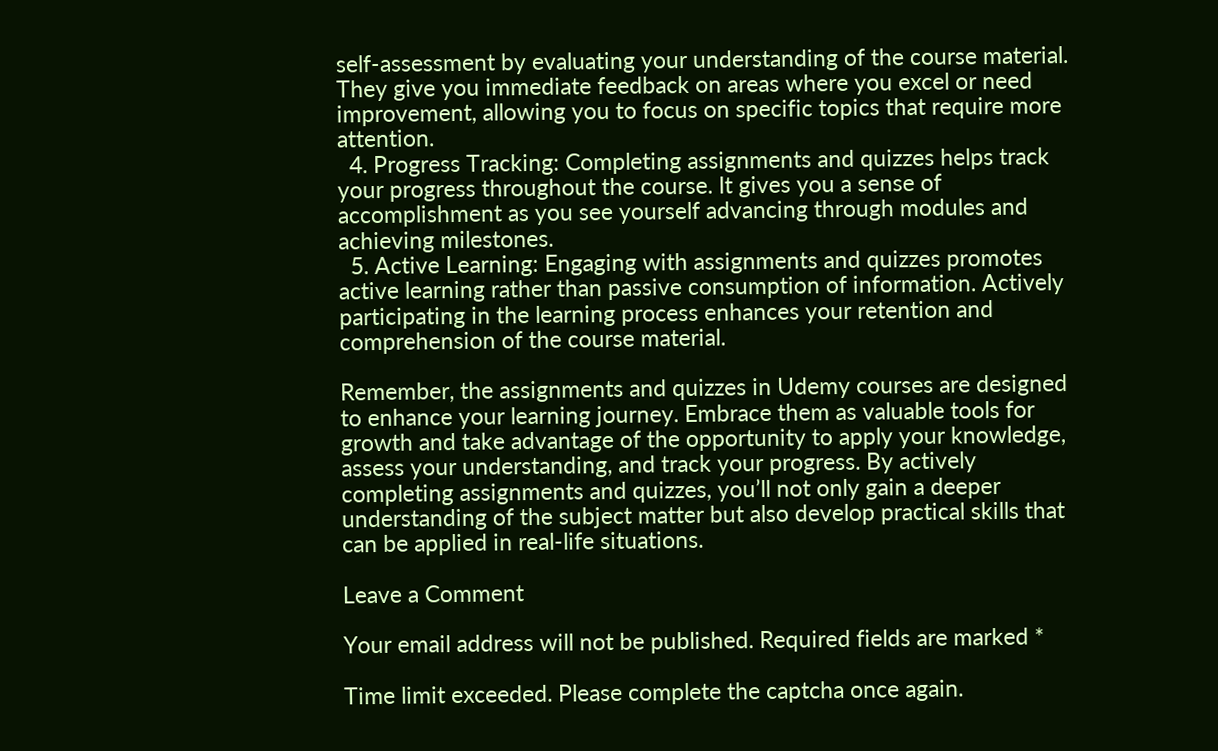self-assessment by evaluating your understanding of the course material. They give you immediate feedback on areas where you excel or need improvement, allowing you to focus on specific topics that require more attention.
  4. Progress Tracking: Completing assignments and quizzes helps track your progress throughout the course. It gives you a sense of accomplishment as you see yourself advancing through modules and achieving milestones.
  5. Active Learning: Engaging with assignments and quizzes promotes active learning rather than passive consumption of information. Actively participating in the learning process enhances your retention and comprehension of the course material.

Remember, the assignments and quizzes in Udemy courses are designed to enhance your learning journey. Embrace them as valuable tools for growth and take advantage of the opportunity to apply your knowledge, assess your understanding, and track your progress. By actively completing assignments and quizzes, you’ll not only gain a deeper understanding of the subject matter but also develop practical skills that can be applied in real-life situations.

Leave a Comment

Your email address will not be published. Required fields are marked *

Time limit exceeded. Please complete the captcha once again.